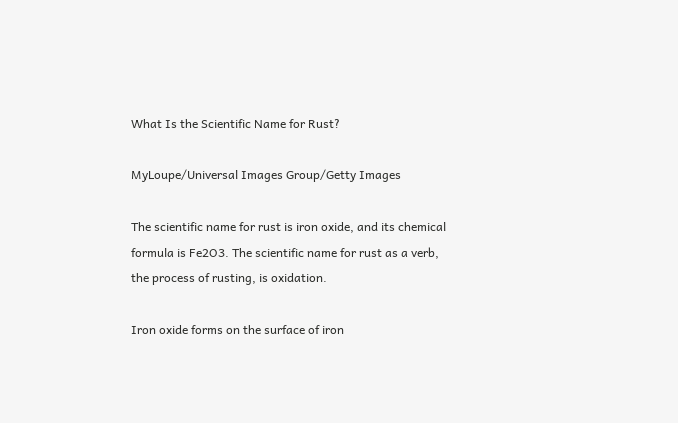What Is the Scientific Name for Rust?

MyLoupe/Universal Images Group/Getty Images

The scientific name for rust is iron oxide, and its chemical formula is Fe2O3. The scientific name for rust as a verb, the process of rusting, is oxidation.

Iron oxide forms on the surface of iron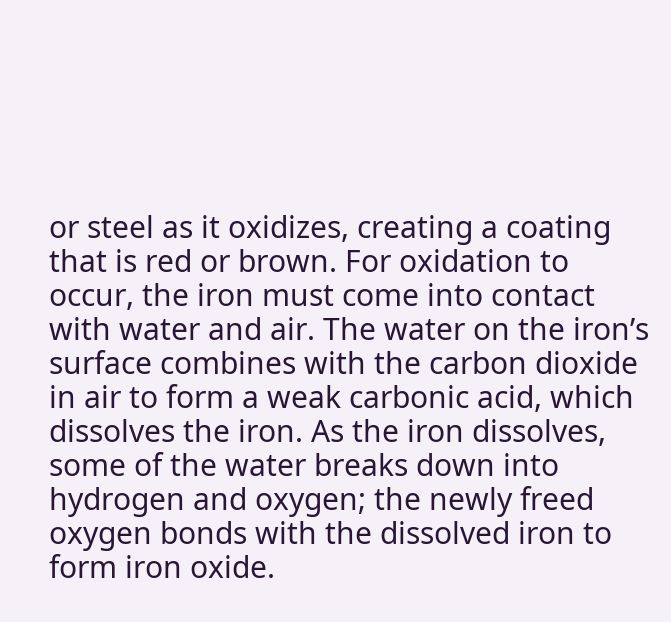or steel as it oxidizes, creating a coating that is red or brown. For oxidation to occur, the iron must come into contact with water and air. The water on the iron’s surface combines with the carbon dioxide in air to form a weak carbonic acid, which dissolves the iron. As the iron dissolves, some of the water breaks down into hydrogen and oxygen; the newly freed oxygen bonds with the dissolved iron to form iron oxide.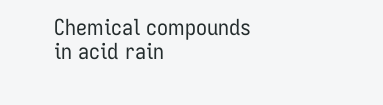Chemical compounds in acid rain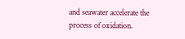and seawater accelerate the process of oxidation.